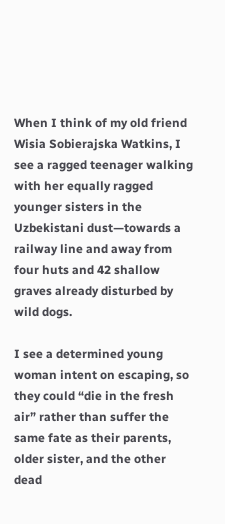When I think of my old friend Wisia Sobierajska Watkins, I see a ragged teenager walking with her equally ragged younger sisters in the Uzbekistani dust—towards a railway line and away from four huts and 42 shallow graves already disturbed by wild dogs.

I see a determined young woman intent on escaping, so they could “die in the fresh air” rather than suffer the same fate as their parents, older sister, and the other dead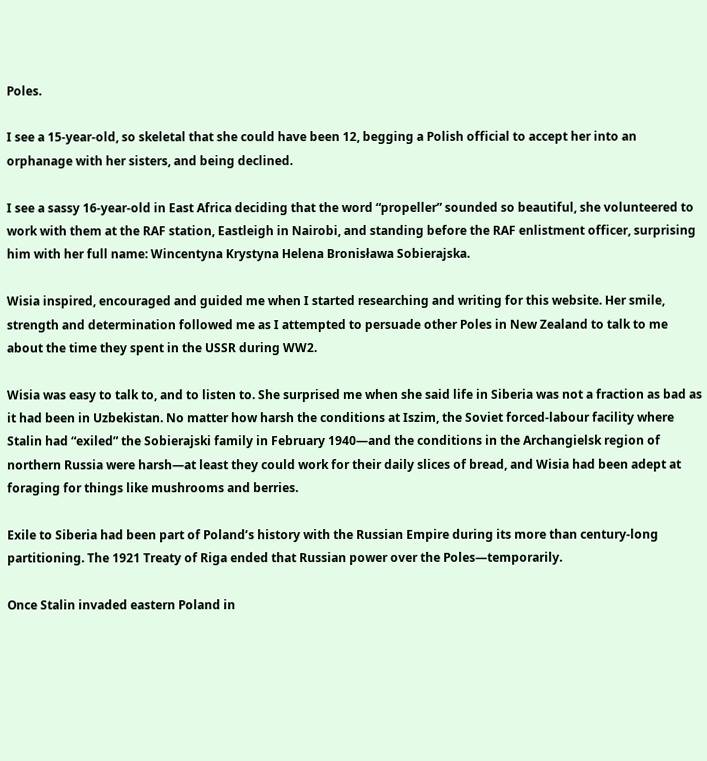Poles.

I see a 15-year-old, so skeletal that she could have been 12, begging a Polish official to accept her into an orphanage with her sisters, and being declined.

I see a sassy 16-year-old in East Africa deciding that the word “propeller” sounded so beautiful, she volunteered to work with them at the RAF station, Eastleigh in Nairobi, and standing before the RAF enlistment officer, surprising him with her full name: Wincentyna Krystyna Helena Bronisława Sobierajska.

Wisia inspired, encouraged and guided me when I started researching and writing for this website. Her smile, strength and determination followed me as I attempted to persuade other Poles in New Zealand to talk to me about the time they spent in the USSR during WW2.

Wisia was easy to talk to, and to listen to. She surprised me when she said life in Siberia was not a fraction as bad as it had been in Uzbekistan. No matter how harsh the conditions at Iszim, the Soviet forced-labour facility where Stalin had “exiled” the Sobierajski family in February 1940—and the conditions in the Archangielsk region of northern Russia were harsh—at least they could work for their daily slices of bread, and Wisia had been adept at foraging for things like mushrooms and berries.

Exile to Siberia had been part of Poland’s history with the Russian Empire during its more than century-long partitioning. The 1921 Treaty of Riga ended that Russian power over the Poles—temporarily.

Once Stalin invaded eastern Poland in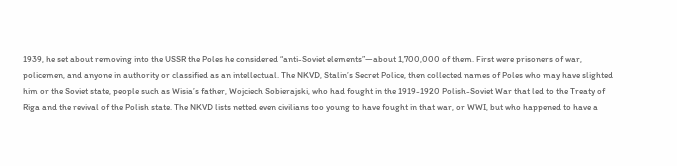1939, he set about removing into the USSR the Poles he considered “anti-Soviet elements”—about 1,700,000 of them. First were prisoners of war, policemen, and anyone in authority or classified as an intellectual. The NKVD, Stalin’s Secret Police, then collected names of Poles who may have slighted him or the Soviet state, people such as Wisia’s father, Wojciech Sobierajski, who had fought in the 1919-1920 Polish-Soviet War that led to the Treaty of Riga and the revival of the Polish state. The NKVD lists netted even civilians too young to have fought in that war, or WWI, but who happened to have a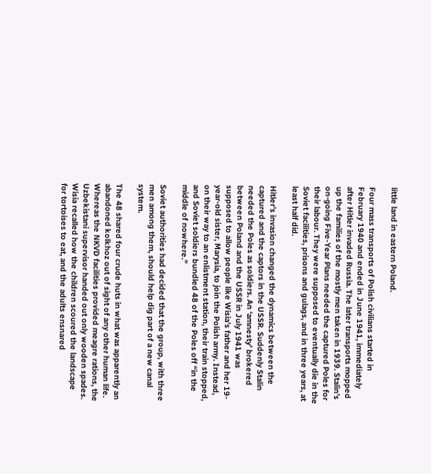little land in eastern Poland.

Four mass transports of Polish civilians started in February 1940 and ended in June 1941, immediately after Hitler invaded Russia. The later transports mopped up the families of the mostly men taken in 1939. Stalin’s on-going Five-Year Plans needed the captured Poles for their labour. They were supposed to eventually die in the Soviet facilities, prisons and gulags, and in three years, at least half did.

Hitler’s invasion changed the dynamics between the captured and the captors in the USSR. Suddenly Stalin needed the Poles as soldiers. An ‘amnesty’ brokered between Poland and the USSR in July 1941 was supposed to allow people like Wisia’s father and her 19-year-old sister, Marysia, to join the Polish army. Instead, on their way to an enlistment station, their train stopped, and Soviet soldiers bundled 48 of the Poles off “in the middle of nowhere.”

Soviet authorities had decided that the group, with three men among them, should help dig part of a new canal system.

The 48 shared four crude huts in what was apparently an abandoned kolkhoz out of sight of any other human life. Whereas the NKVD facilities provided meagre rations, the Uzbekistani supervisor handed out only wooden spades. Wisia recalled how the children scoured the landscape for tortoises to eat, and the adults ensnared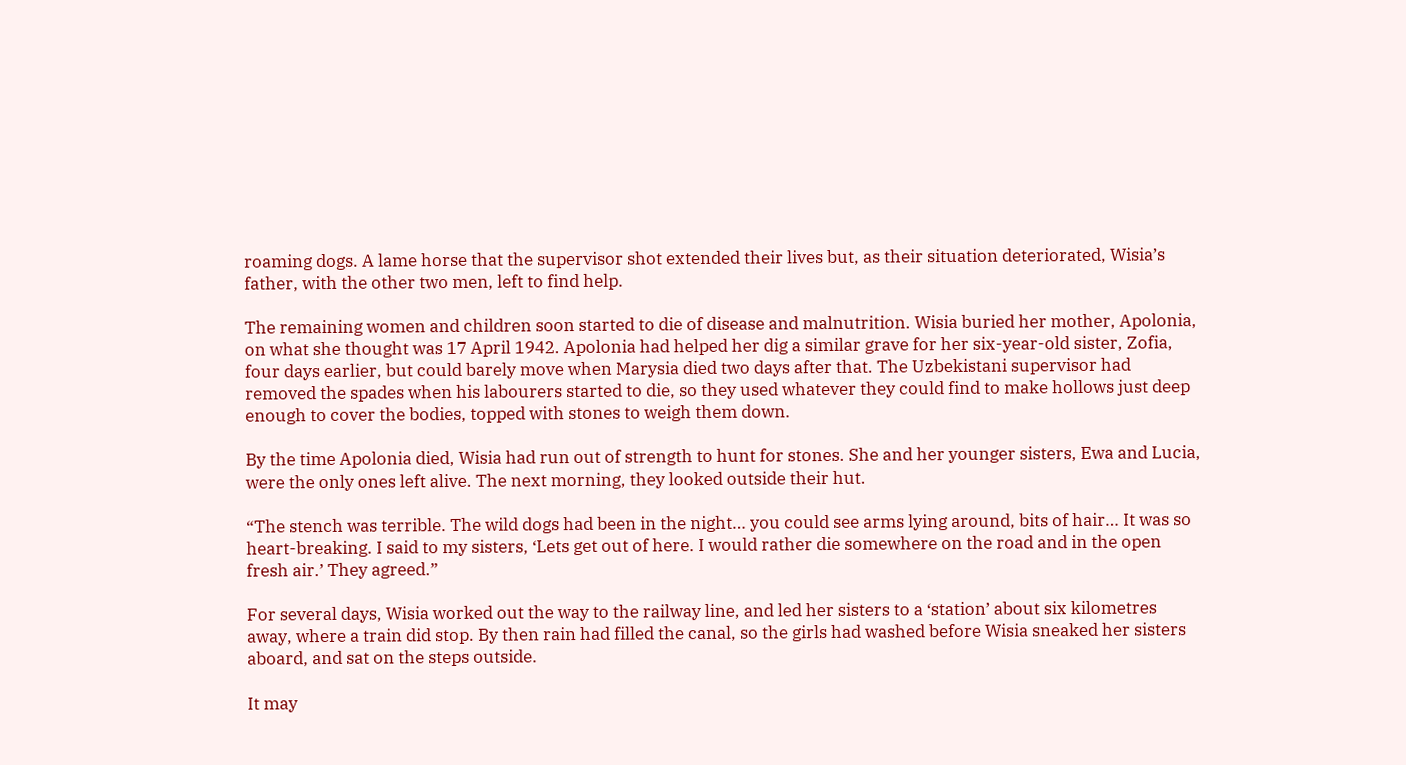roaming dogs. A lame horse that the supervisor shot extended their lives but, as their situation deteriorated, Wisia’s father, with the other two men, left to find help.

The remaining women and children soon started to die of disease and malnutrition. Wisia buried her mother, Apolonia, on what she thought was 17 April 1942. Apolonia had helped her dig a similar grave for her six-year-old sister, Zofia, four days earlier, but could barely move when Marysia died two days after that. The Uzbekistani supervisor had removed the spades when his labourers started to die, so they used whatever they could find to make hollows just deep enough to cover the bodies, topped with stones to weigh them down.

By the time Apolonia died, Wisia had run out of strength to hunt for stones. She and her younger sisters, Ewa and Lucia, were the only ones left alive. The next morning, they looked outside their hut.

“The stench was terrible. The wild dogs had been in the night… you could see arms lying around, bits of hair… It was so heart-breaking. I said to my sisters, ‘Lets get out of here. I would rather die somewhere on the road and in the open fresh air.’ They agreed.”

For several days, Wisia worked out the way to the railway line, and led her sisters to a ‘station’ about six kilometres away, where a train did stop. By then rain had filled the canal, so the girls had washed before Wisia sneaked her sisters aboard, and sat on the steps outside.

It may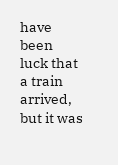have been luck that a train arrived, but it was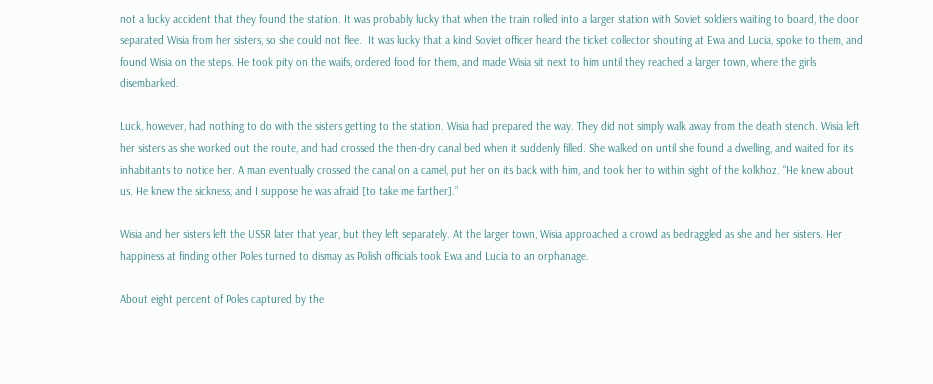not a lucky accident that they found the station. It was probably lucky that when the train rolled into a larger station with Soviet soldiers waiting to board, the door separated Wisia from her sisters, so she could not flee.  It was lucky that a kind Soviet officer heard the ticket collector shouting at Ewa and Lucia, spoke to them, and found Wisia on the steps. He took pity on the waifs, ordered food for them, and made Wisia sit next to him until they reached a larger town, where the girls disembarked.

Luck, however, had nothing to do with the sisters getting to the station. Wisia had prepared the way. They did not simply walk away from the death stench. Wisia left her sisters as she worked out the route, and had crossed the then-dry canal bed when it suddenly filled. She walked on until she found a dwelling, and waited for its inhabitants to notice her. A man eventually crossed the canal on a camel, put her on its back with him, and took her to within sight of the kolkhoz. “He knew about us. He knew the sickness, and I suppose he was afraid [to take me farther].”

Wisia and her sisters left the USSR later that year, but they left separately. At the larger town, Wisia approached a crowd as bedraggled as she and her sisters. Her happiness at finding other Poles turned to dismay as Polish officials took Ewa and Lucia to an orphanage.

About eight percent of Poles captured by the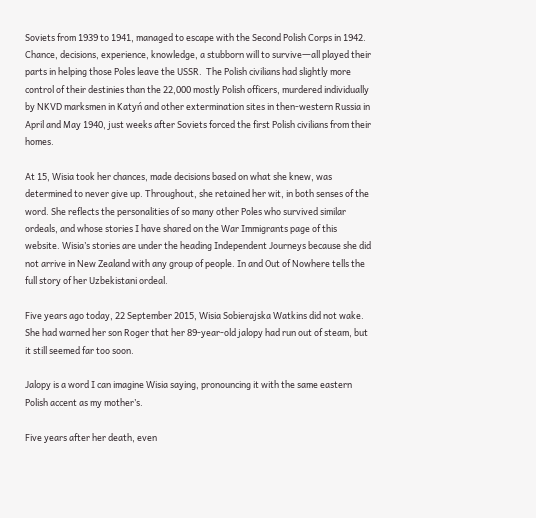Soviets from 1939 to 1941, managed to escape with the Second Polish Corps in 1942. Chance, decisions, experience, knowledge, a stubborn will to survive―all played their parts in helping those Poles leave the USSR.  The Polish civilians had slightly more control of their destinies than the 22,000 mostly Polish officers, murdered individually by NKVD marksmen in Katyń and other extermination sites in then-western Russia in April and May 1940, just weeks after Soviets forced the first Polish civilians from their homes.

At 15, Wisia took her chances, made decisions based on what she knew, was determined to never give up. Throughout, she retained her wit, in both senses of the word. She reflects the personalities of so many other Poles who survived similar ordeals, and whose stories I have shared on the War Immigrants page of this website. Wisia’s stories are under the heading Independent Journeys because she did not arrive in New Zealand with any group of people. In and Out of Nowhere tells the full story of her Uzbekistani ordeal.

Five years ago today, 22 September 2015, Wisia Sobierajska Watkins did not wake. She had warned her son Roger that her 89-year-old jalopy had run out of steam, but it still seemed far too soon.

Jalopy is a word I can imagine Wisia saying, pronouncing it with the same eastern Polish accent as my mother’s.

Five years after her death, even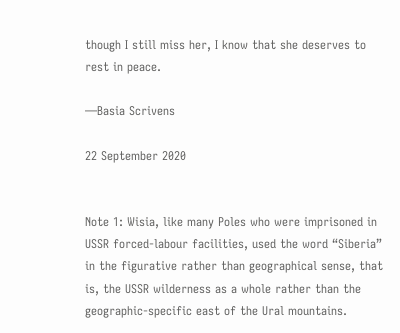though I still miss her, I know that she deserves to rest in peace.

—Basia Scrivens

22 September 2020


Note 1: Wisia, like many Poles who were imprisoned in USSR forced-labour facilities, used the word “Siberia” in the figurative rather than geographical sense, that is, the USSR wilderness as a whole rather than the geographic-specific east of the Ural mountains.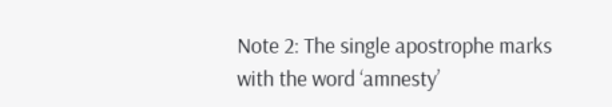Note 2: The single apostrophe marks with the word ‘amnesty’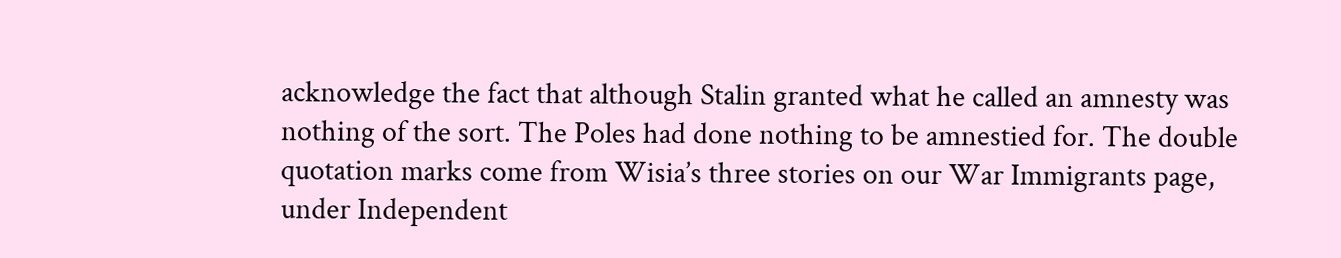acknowledge the fact that although Stalin granted what he called an amnesty was nothing of the sort. The Poles had done nothing to be amnestied for. The double quotation marks come from Wisia’s three stories on our War Immigrants page, under Independent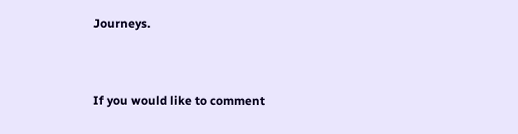Journeys.


If you would like to comment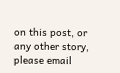on this post, or any other story, please email